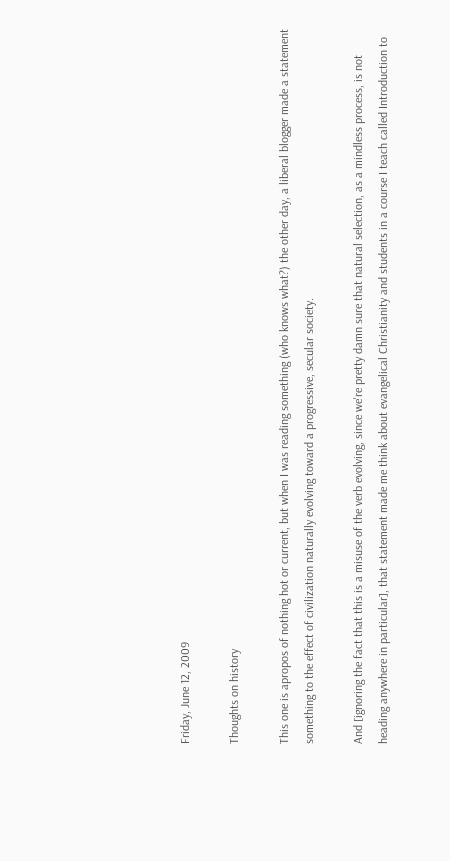Friday, June 12, 2009

Thoughts on history

This one is apropos of nothing hot or current, but when I was reading something (who knows what?) the other day, a liberal blogger made a statement something to the effect of civilization naturally evolving toward a progressive, secular society.

And [ignoring the fact that this is a misuse of the verb evolving, since we're pretty damn sure that natural selection, as a mindless process, is not heading anywhere in particular], that statement made me think about evangelical Christianity and students in a course I teach called Introduction to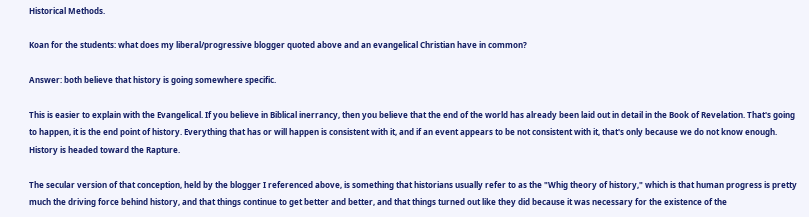Historical Methods.

Koan for the students: what does my liberal/progressive blogger quoted above and an evangelical Christian have in common?

Answer: both believe that history is going somewhere specific.

This is easier to explain with the Evangelical. If you believe in Biblical inerrancy, then you believe that the end of the world has already been laid out in detail in the Book of Revelation. That's going to happen, it is the end point of history. Everything that has or will happen is consistent with it, and if an event appears to be not consistent with it, that's only because we do not know enough. History is headed toward the Rapture.

The secular version of that conception, held by the blogger I referenced above, is something that historians usually refer to as the "Whig theory of history," which is that human progress is pretty much the driving force behind history, and that things continue to get better and better, and that things turned out like they did because it was necessary for the existence of the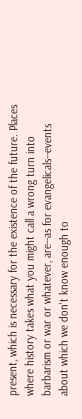present, which is necessary for the existence of the future. Places where history takes what you might call a wrong turn into barbarism or war or whatever, are--as for evangelicals--events about which we don't know enough to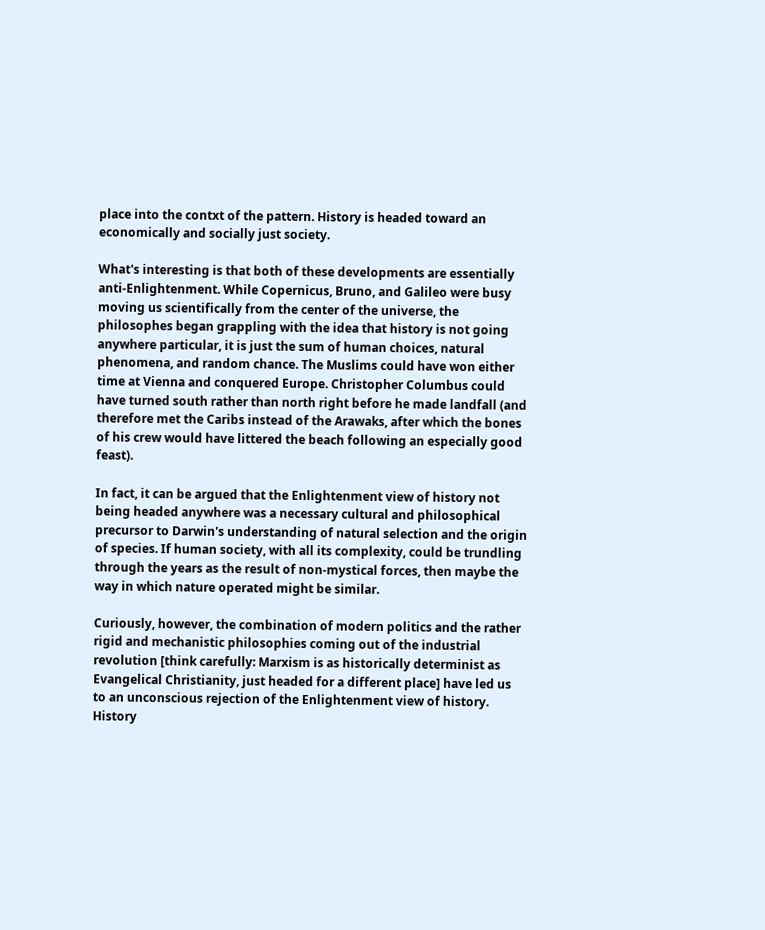place into the contxt of the pattern. History is headed toward an economically and socially just society.

What's interesting is that both of these developments are essentially anti-Enlightenment. While Copernicus, Bruno, and Galileo were busy moving us scientifically from the center of the universe, the philosophes began grappling with the idea that history is not going anywhere particular, it is just the sum of human choices, natural phenomena, and random chance. The Muslims could have won either time at Vienna and conquered Europe. Christopher Columbus could have turned south rather than north right before he made landfall (and therefore met the Caribs instead of the Arawaks, after which the bones of his crew would have littered the beach following an especially good feast).

In fact, it can be argued that the Enlightenment view of history not being headed anywhere was a necessary cultural and philosophical precursor to Darwin's understanding of natural selection and the origin of species. If human society, with all its complexity, could be trundling through the years as the result of non-mystical forces, then maybe the way in which nature operated might be similar.

Curiously, however, the combination of modern politics and the rather rigid and mechanistic philosophies coming out of the industrial revolution [think carefully: Marxism is as historically determinist as Evangelical Christianity, just headed for a different place] have led us to an unconscious rejection of the Enlightenment view of history. History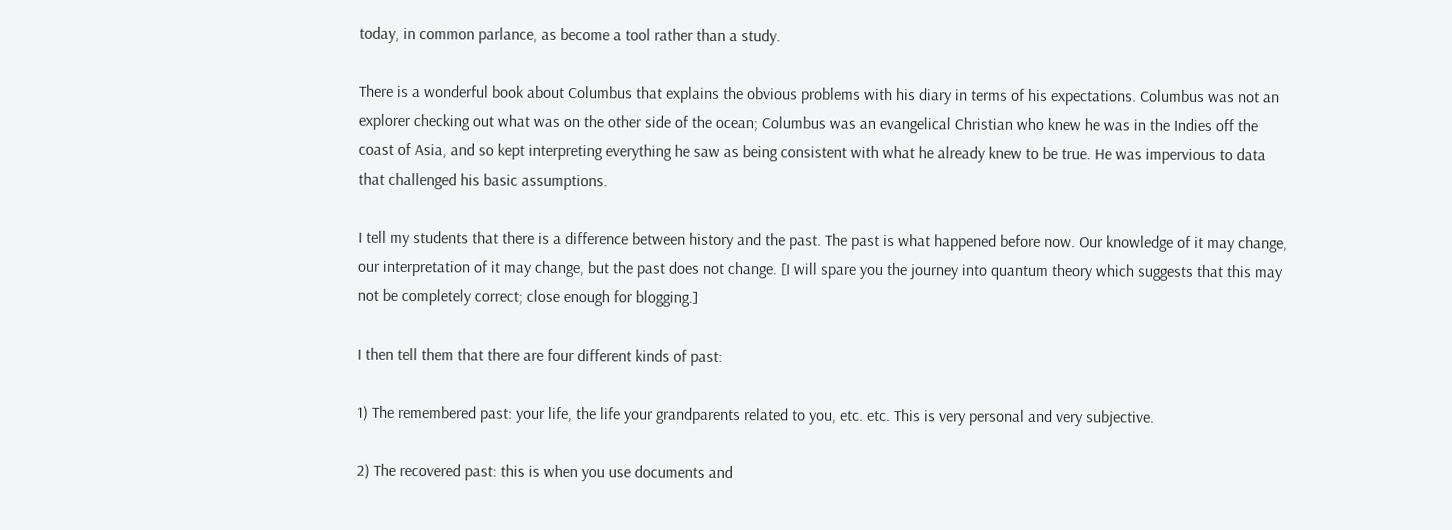today, in common parlance, as become a tool rather than a study.

There is a wonderful book about Columbus that explains the obvious problems with his diary in terms of his expectations. Columbus was not an explorer checking out what was on the other side of the ocean; Columbus was an evangelical Christian who knew he was in the Indies off the coast of Asia, and so kept interpreting everything he saw as being consistent with what he already knew to be true. He was impervious to data that challenged his basic assumptions.

I tell my students that there is a difference between history and the past. The past is what happened before now. Our knowledge of it may change, our interpretation of it may change, but the past does not change. [I will spare you the journey into quantum theory which suggests that this may not be completely correct; close enough for blogging.]

I then tell them that there are four different kinds of past:

1) The remembered past: your life, the life your grandparents related to you, etc. etc. This is very personal and very subjective.

2) The recovered past: this is when you use documents and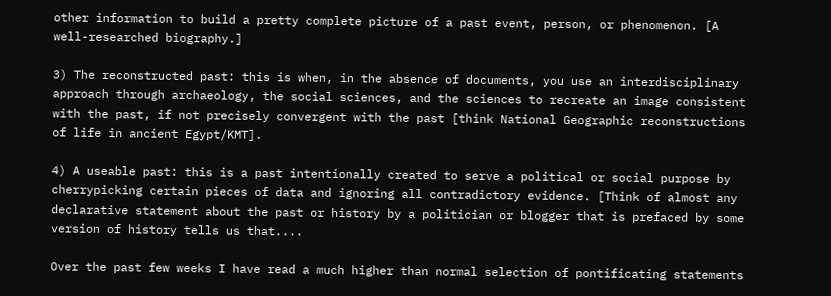other information to build a pretty complete picture of a past event, person, or phenomenon. [A well-researched biography.]

3) The reconstructed past: this is when, in the absence of documents, you use an interdisciplinary approach through archaeology, the social sciences, and the sciences to recreate an image consistent with the past, if not precisely convergent with the past [think National Geographic reconstructions of life in ancient Egypt/KMT].

4) A useable past: this is a past intentionally created to serve a political or social purpose by cherrypicking certain pieces of data and ignoring all contradictory evidence. [Think of almost any declarative statement about the past or history by a politician or blogger that is prefaced by some version of history tells us that....

Over the past few weeks I have read a much higher than normal selection of pontificating statements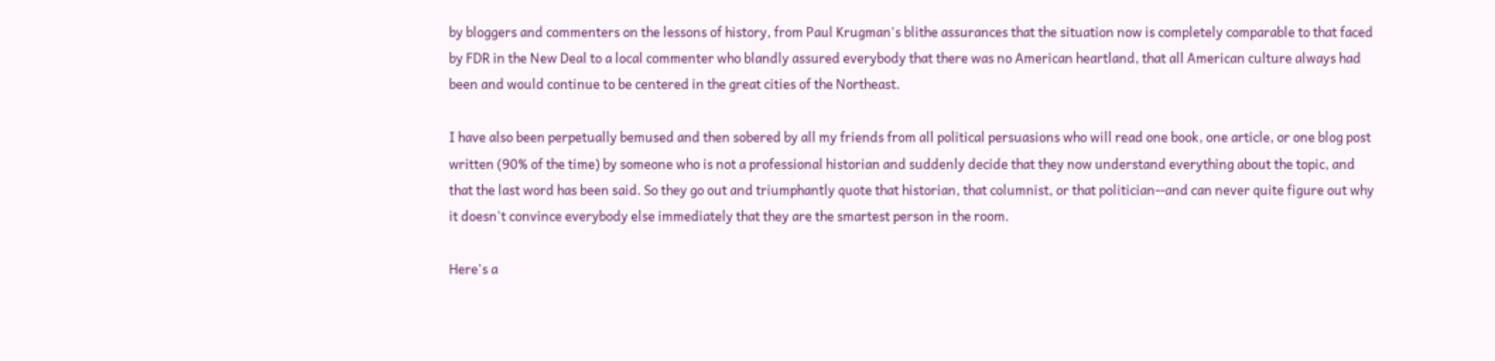by bloggers and commenters on the lessons of history, from Paul Krugman's blithe assurances that the situation now is completely comparable to that faced by FDR in the New Deal to a local commenter who blandly assured everybody that there was no American heartland, that all American culture always had been and would continue to be centered in the great cities of the Northeast.

I have also been perpetually bemused and then sobered by all my friends from all political persuasions who will read one book, one article, or one blog post written (90% of the time) by someone who is not a professional historian and suddenly decide that they now understand everything about the topic, and that the last word has been said. So they go out and triumphantly quote that historian, that columnist, or that politician--and can never quite figure out why it doesn't convince everybody else immediately that they are the smartest person in the room.

Here's a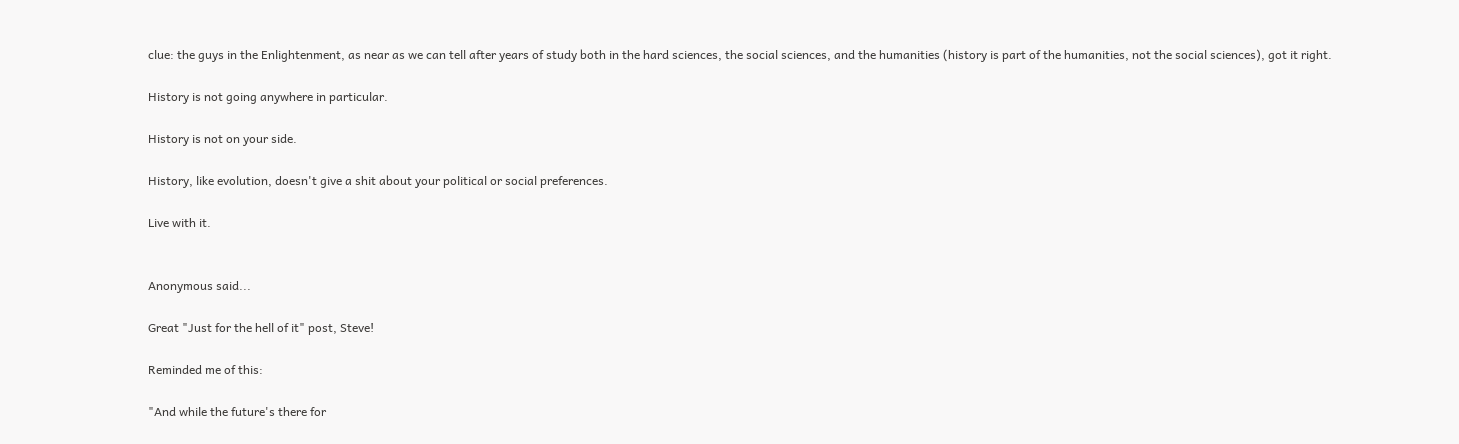clue: the guys in the Enlightenment, as near as we can tell after years of study both in the hard sciences, the social sciences, and the humanities (history is part of the humanities, not the social sciences), got it right.

History is not going anywhere in particular.

History is not on your side.

History, like evolution, doesn't give a shit about your political or social preferences.

Live with it.


Anonymous said...

Great "Just for the hell of it" post, Steve!

Reminded me of this:

"And while the future's there for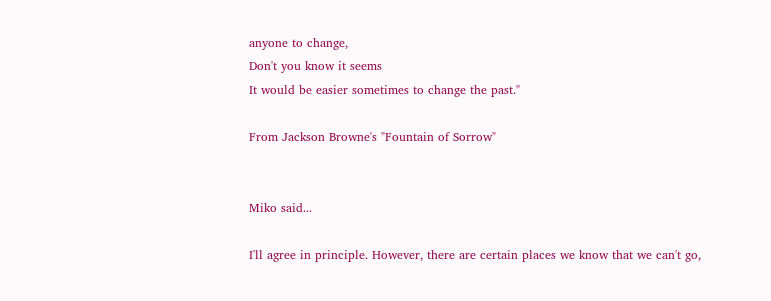anyone to change,
Don't you know it seems
It would be easier sometimes to change the past."

From Jackson Browne's "Fountain of Sorrow"


Miko said...

I'll agree in principle. However, there are certain places we know that we can't go,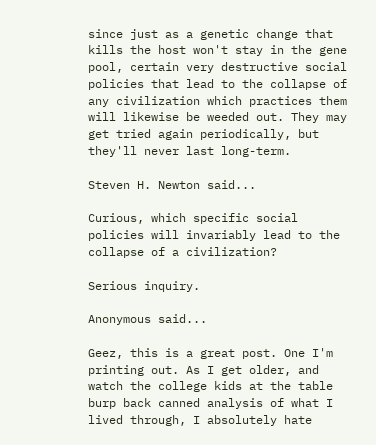since just as a genetic change that kills the host won't stay in the gene pool, certain very destructive social policies that lead to the collapse of any civilization which practices them will likewise be weeded out. They may get tried again periodically, but they'll never last long-term.

Steven H. Newton said...

Curious, which specific social policies will invariably lead to the collapse of a civilization?

Serious inquiry.

Anonymous said...

Geez, this is a great post. One I'm printing out. As I get older, and watch the college kids at the table burp back canned analysis of what I lived through, I absolutely hate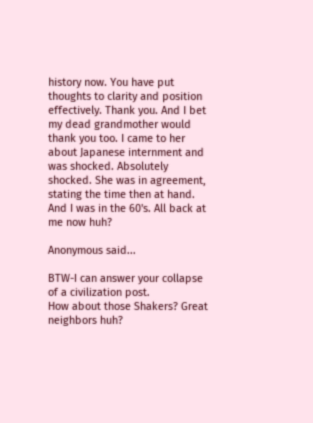history now. You have put thoughts to clarity and position effectively. Thank you. And I bet my dead grandmother would thank you too. I came to her about Japanese internment and was shocked. Absolutely shocked. She was in agreement, stating the time then at hand. And I was in the 60's. All back at me now huh?

Anonymous said...

BTW-I can answer your collapse of a civilization post.
How about those Shakers? Great neighbors huh?